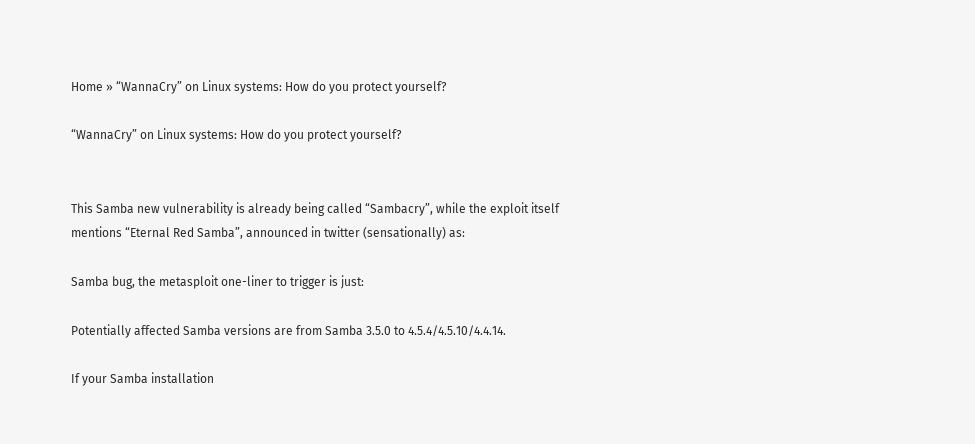Home » “WannaCry” on Linux systems: How do you protect yourself?

“WannaCry” on Linux systems: How do you protect yourself?


This Samba new vulnerability is already being called “Sambacry”, while the exploit itself mentions “Eternal Red Samba”, announced in twitter (sensationally) as:

Samba bug, the metasploit one-liner to trigger is just:

Potentially affected Samba versions are from Samba 3.5.0 to 4.5.4/4.5.10/4.4.14.

If your Samba installation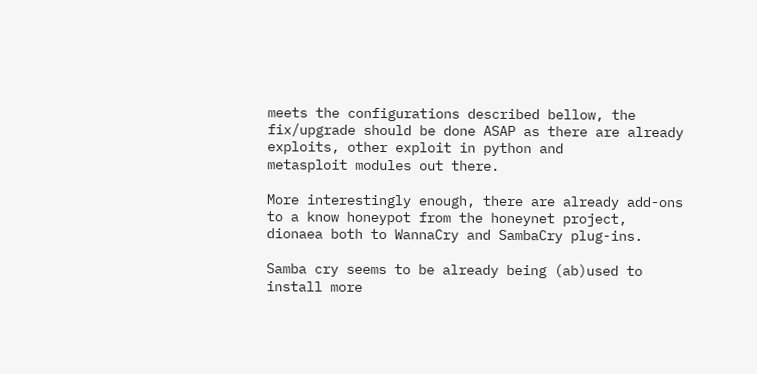meets the configurations described bellow, the fix/upgrade should be done ASAP as there are already exploits, other exploit in python and
metasploit modules out there.

More interestingly enough, there are already add-ons to a know honeypot from the honeynet project, dionaea both to WannaCry and SambaCry plug-ins.

Samba cry seems to be already being (ab)used to install more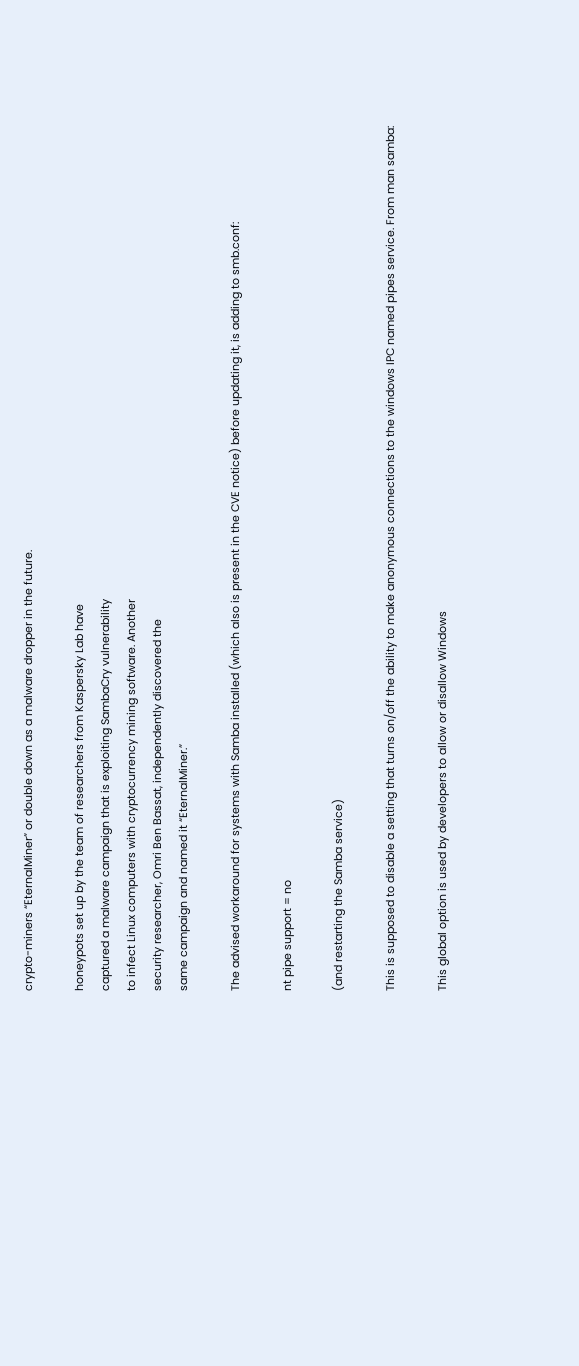crypto-miners “EternalMiner” or double down as a malware dropper in the future.

honeypots set up by the team of researchers from Kaspersky Lab have
captured a malware campaign that is exploiting SambaCry vulnerability
to infect Linux computers with cryptocurrency mining software. Another
security researcher, Omri Ben Bassat, independently discovered the
same campaign and named it “EternalMiner.”

The advised workaround for systems with Samba installed (which also is present in the CVE notice) before updating it, is adding to smb.conf:

nt pipe support = no

(and restarting the Samba service)

This is supposed to disable a setting that turns on/off the ability to make anonymous connections to the windows IPC named pipes service. From man samba:

This global option is used by developers to allow or disallow Windows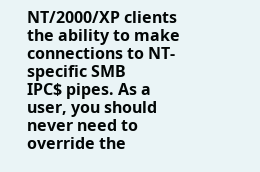NT/2000/XP clients the ability to make connections to NT-specific SMB
IPC$ pipes. As a user, you should never need to override the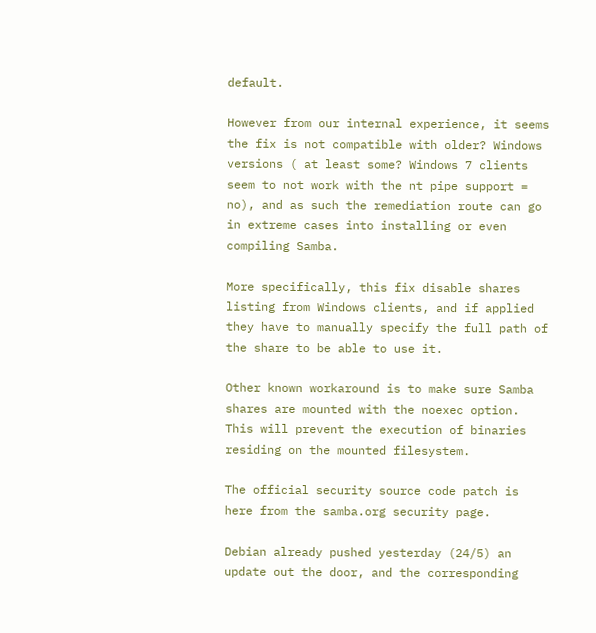default.

However from our internal experience, it seems the fix is not compatible with older? Windows versions ( at least some? Windows 7 clients seem to not work with the nt pipe support = no), and as such the remediation route can go in extreme cases into installing or even compiling Samba.

More specifically, this fix disable shares listing from Windows clients, and if applied they have to manually specify the full path of the share to be able to use it.

Other known workaround is to make sure Samba shares are mounted with the noexec option. This will prevent the execution of binaries residing on the mounted filesystem.

The official security source code patch is here from the samba.org security page.

Debian already pushed yesterday (24/5) an update out the door, and the corresponding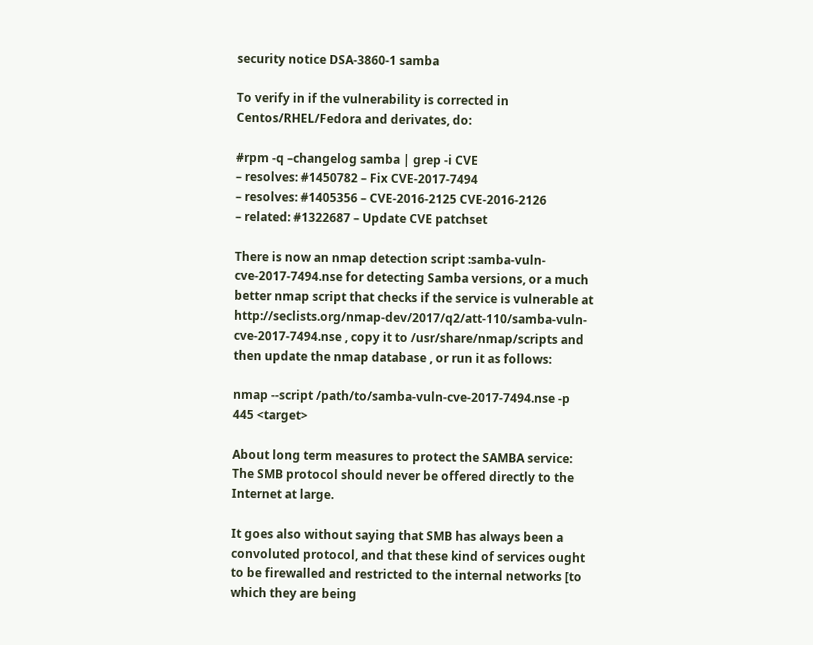security notice DSA-3860-1 samba

To verify in if the vulnerability is corrected in Centos/RHEL/Fedora and derivates, do:

#rpm -q –changelog samba | grep -i CVE
– resolves: #1450782 – Fix CVE-2017-7494
– resolves: #1405356 – CVE-2016-2125 CVE-2016-2126
– related: #1322687 – Update CVE patchset

There is now an nmap detection script :samba-vuln-cve-2017-7494.nse for detecting Samba versions, or a much better nmap script that checks if the service is vulnerable at http://seclists.org/nmap-dev/2017/q2/att-110/samba-vuln-cve-2017-7494.nse , copy it to /usr/share/nmap/scripts and then update the nmap database , or run it as follows:

nmap --script /path/to/samba-vuln-cve-2017-7494.nse -p 445 <target>

About long term measures to protect the SAMBA service: The SMB protocol should never be offered directly to the Internet at large.

It goes also without saying that SMB has always been a convoluted protocol, and that these kind of services ought to be firewalled and restricted to the internal networks [to which they are being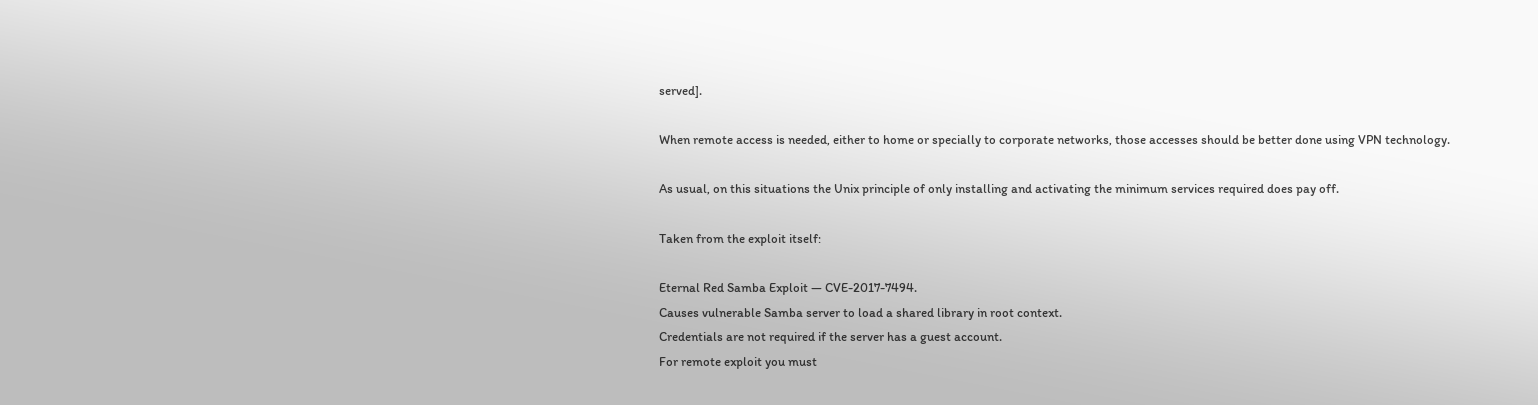served].

When remote access is needed, either to home or specially to corporate networks, those accesses should be better done using VPN technology.

As usual, on this situations the Unix principle of only installing and activating the minimum services required does pay off.

Taken from the exploit itself:

Eternal Red Samba Exploit — CVE-2017-7494.
Causes vulnerable Samba server to load a shared library in root context.
Credentials are not required if the server has a guest account.
For remote exploit you must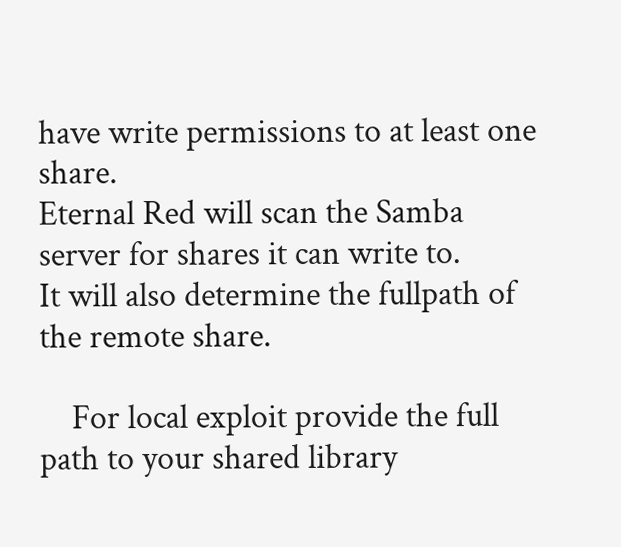have write permissions to at least one share.
Eternal Red will scan the Samba server for shares it can write to.
It will also determine the fullpath of the remote share.

    For local exploit provide the full path to your shared library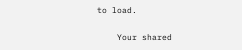to load.

    Your shared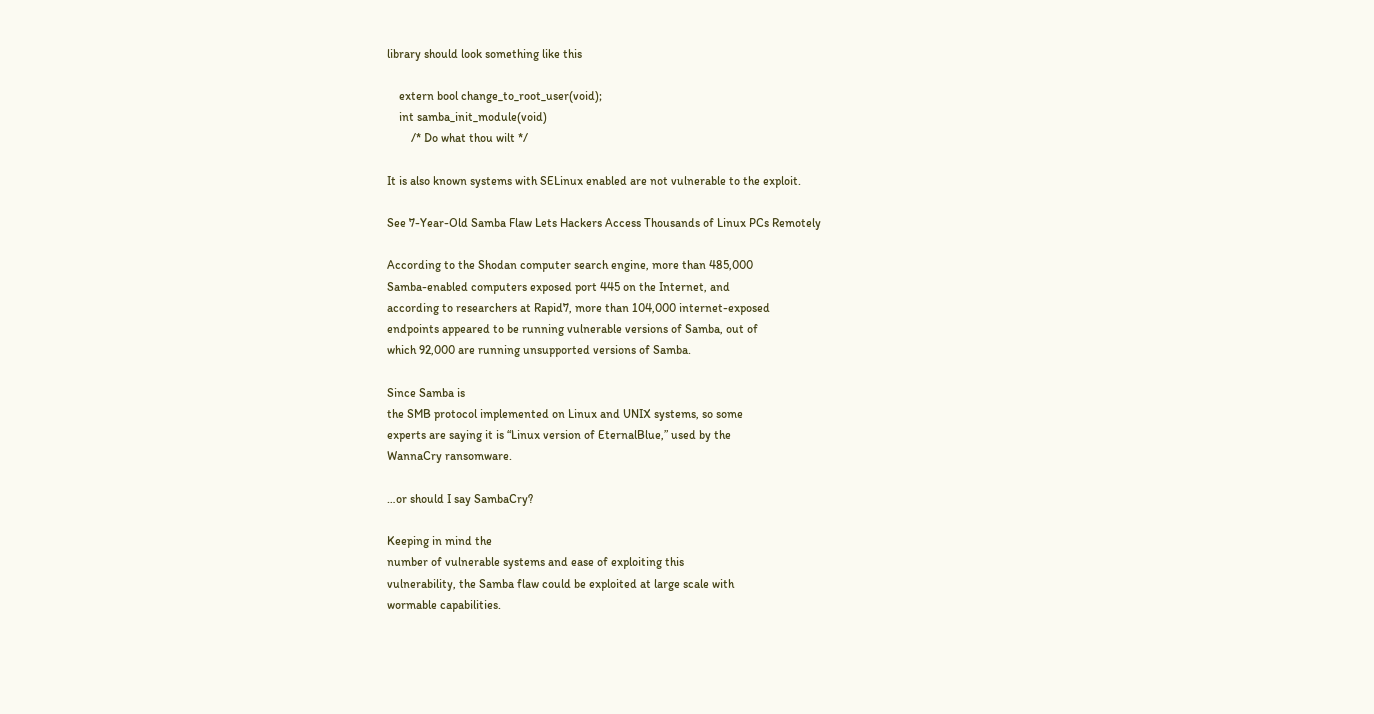library should look something like this

    extern bool change_to_root_user(void);
    int samba_init_module(void)
        /* Do what thou wilt */

It is also known systems with SELinux enabled are not vulnerable to the exploit.

See 7-Year-Old Samba Flaw Lets Hackers Access Thousands of Linux PCs Remotely

According to the Shodan computer search engine, more than 485,000
Samba-enabled computers exposed port 445 on the Internet, and
according to researchers at Rapid7, more than 104,000 internet-exposed
endpoints appeared to be running vulnerable versions of Samba, out of
which 92,000 are running unsupported versions of Samba.

Since Samba is
the SMB protocol implemented on Linux and UNIX systems, so some
experts are saying it is “Linux version of EternalBlue,” used by the
WannaCry ransomware.

…or should I say SambaCry?

Keeping in mind the
number of vulnerable systems and ease of exploiting this
vulnerability, the Samba flaw could be exploited at large scale with
wormable capabilities.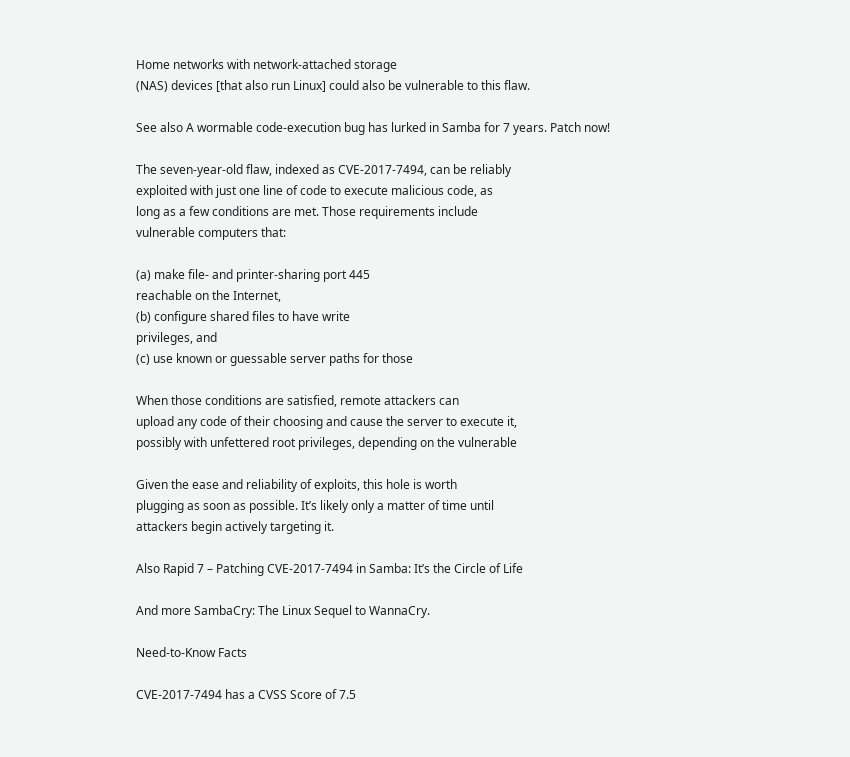Home networks with network-attached storage
(NAS) devices [that also run Linux] could also be vulnerable to this flaw.

See also A wormable code-execution bug has lurked in Samba for 7 years. Patch now!

The seven-year-old flaw, indexed as CVE-2017-7494, can be reliably
exploited with just one line of code to execute malicious code, as
long as a few conditions are met. Those requirements include
vulnerable computers that:

(a) make file- and printer-sharing port 445
reachable on the Internet,
(b) configure shared files to have write
privileges, and
(c) use known or guessable server paths for those

When those conditions are satisfied, remote attackers can
upload any code of their choosing and cause the server to execute it,
possibly with unfettered root privileges, depending on the vulnerable

Given the ease and reliability of exploits, this hole is worth
plugging as soon as possible. It’s likely only a matter of time until
attackers begin actively targeting it.

Also Rapid 7 – Patching CVE-2017-7494 in Samba: It’s the Circle of Life

And more SambaCry: The Linux Sequel to WannaCry.

Need-to-Know Facts

CVE-2017-7494 has a CVSS Score of 7.5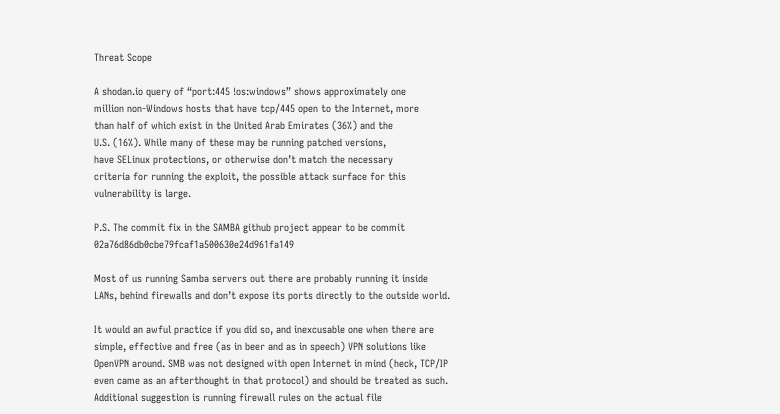Threat Scope

A shodan.io query of “port:445 !os:windows” shows approximately one
million non-Windows hosts that have tcp/445 open to the Internet, more
than half of which exist in the United Arab Emirates (36%) and the
U.S. (16%). While many of these may be running patched versions,
have SELinux protections, or otherwise don’t match the necessary
criteria for running the exploit, the possible attack surface for this
vulnerability is large.

P.S. The commit fix in the SAMBA github project appear to be commit 02a76d86db0cbe79fcaf1a500630e24d961fa149

Most of us running Samba servers out there are probably running it inside LANs, behind firewalls and don’t expose its ports directly to the outside world.

It would an awful practice if you did so, and inexcusable one when there are simple, effective and free (as in beer and as in speech) VPN solutions like OpenVPN around. SMB was not designed with open Internet in mind (heck, TCP/IP even came as an afterthought in that protocol) and should be treated as such. Additional suggestion is running firewall rules on the actual file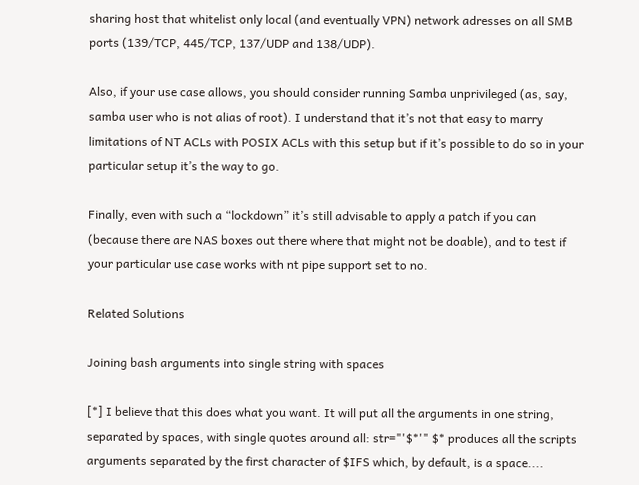sharing host that whitelist only local (and eventually VPN) network adresses on all SMB ports (139/TCP, 445/TCP, 137/UDP and 138/UDP).

Also, if your use case allows, you should consider running Samba unprivileged (as, say, samba user who is not alias of root). I understand that it’s not that easy to marry limitations of NT ACLs with POSIX ACLs with this setup but if it’s possible to do so in your particular setup it’s the way to go.

Finally, even with such a “lockdown” it’s still advisable to apply a patch if you can (because there are NAS boxes out there where that might not be doable), and to test if your particular use case works with nt pipe support set to no.

Related Solutions

Joining bash arguments into single string with spaces

[*] I believe that this does what you want. It will put all the arguments in one string, separated by spaces, with single quotes around all: str="'$*'" $* produces all the scripts arguments separated by the first character of $IFS which, by default, is a space....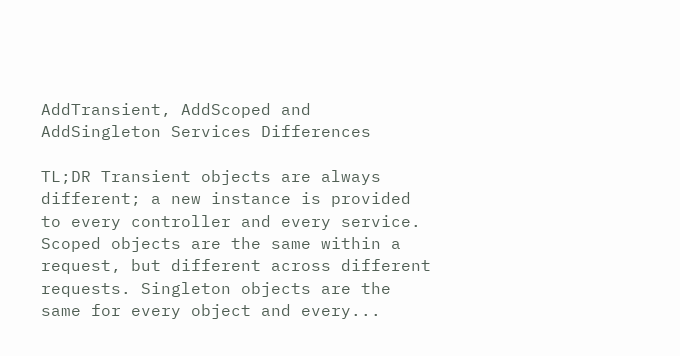AddTransient, AddScoped and AddSingleton Services Differences

TL;DR Transient objects are always different; a new instance is provided to every controller and every service. Scoped objects are the same within a request, but different across different requests. Singleton objects are the same for every object and every...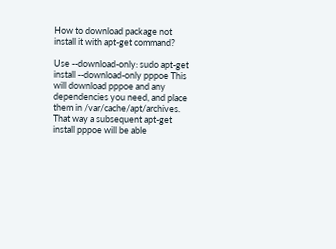How to download package not install it with apt-get command?

Use --download-only: sudo apt-get install --download-only pppoe This will download pppoe and any dependencies you need, and place them in /var/cache/apt/archives. That way a subsequent apt-get install pppoe will be able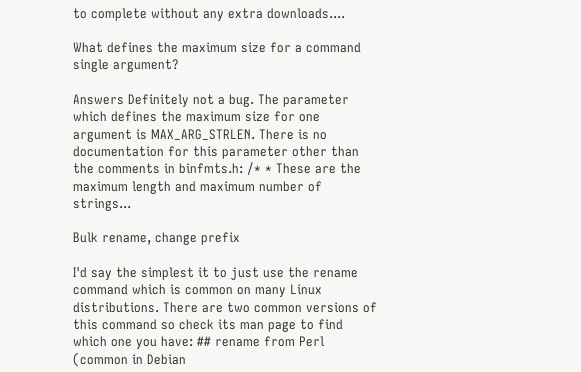to complete without any extra downloads....

What defines the maximum size for a command single argument?

Answers Definitely not a bug. The parameter which defines the maximum size for one argument is MAX_ARG_STRLEN. There is no documentation for this parameter other than the comments in binfmts.h: /* * These are the maximum length and maximum number of strings...

Bulk rename, change prefix

I'd say the simplest it to just use the rename command which is common on many Linux distributions. There are two common versions of this command so check its man page to find which one you have: ## rename from Perl (common in Debian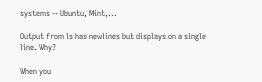systems -- Ubuntu, Mint,...

Output from ls has newlines but displays on a single line. Why?

When you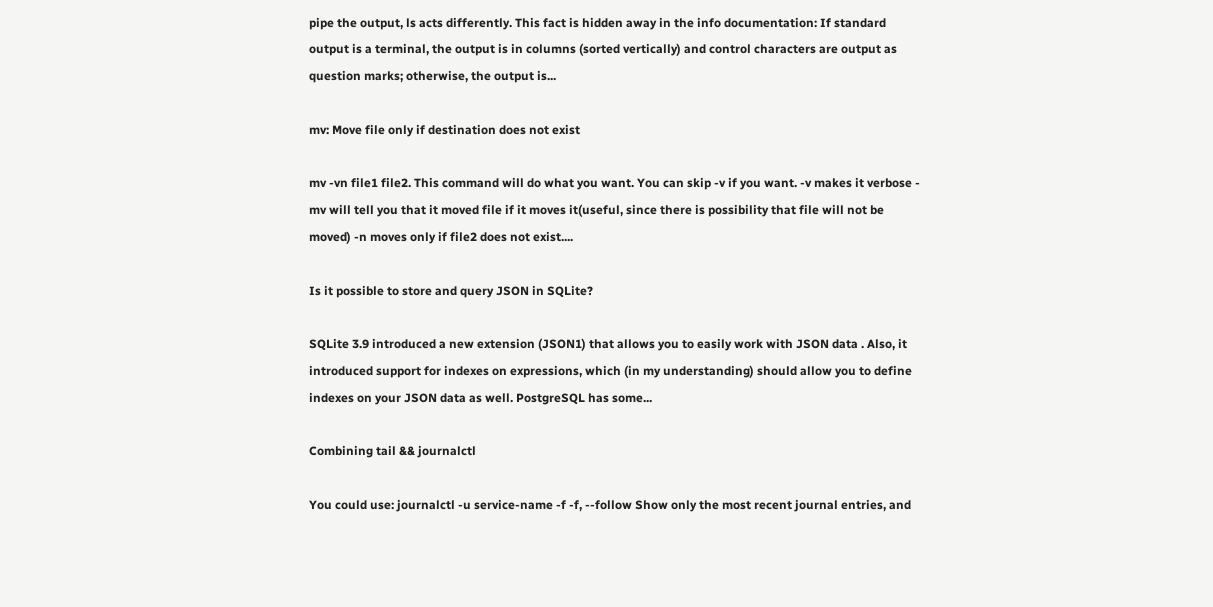pipe the output, ls acts differently. This fact is hidden away in the info documentation: If standard output is a terminal, the output is in columns (sorted vertically) and control characters are output as question marks; otherwise, the output is...

mv: Move file only if destination does not exist

mv -vn file1 file2. This command will do what you want. You can skip -v if you want. -v makes it verbose - mv will tell you that it moved file if it moves it(useful, since there is possibility that file will not be moved) -n moves only if file2 does not exist....

Is it possible to store and query JSON in SQLite?

SQLite 3.9 introduced a new extension (JSON1) that allows you to easily work with JSON data . Also, it introduced support for indexes on expressions, which (in my understanding) should allow you to define indexes on your JSON data as well. PostgreSQL has some...

Combining tail && journalctl

You could use: journalctl -u service-name -f -f, --follow Show only the most recent journal entries, and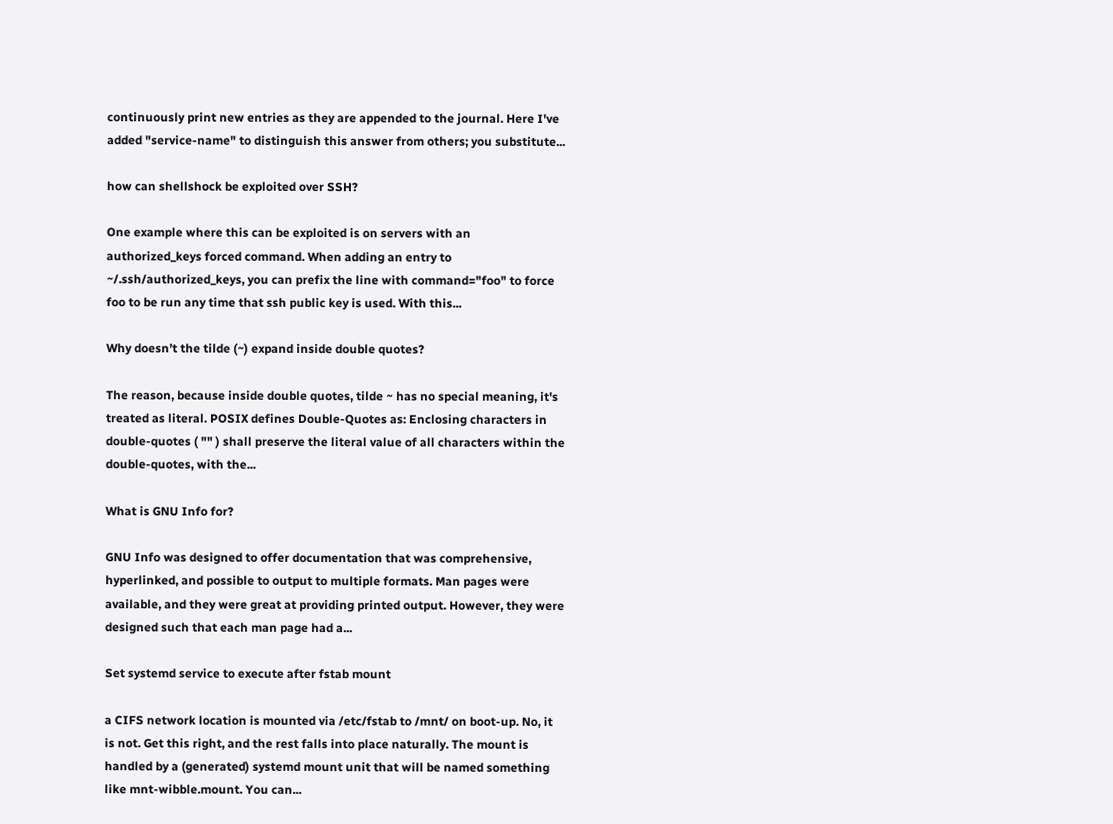continuously print new entries as they are appended to the journal. Here I've added "service-name" to distinguish this answer from others; you substitute...

how can shellshock be exploited over SSH?

One example where this can be exploited is on servers with an authorized_keys forced command. When adding an entry to ~/.ssh/authorized_keys, you can prefix the line with command="foo" to force foo to be run any time that ssh public key is used. With this...

Why doesn’t the tilde (~) expand inside double quotes?

The reason, because inside double quotes, tilde ~ has no special meaning, it's treated as literal. POSIX defines Double-Quotes as: Enclosing characters in double-quotes ( "" ) shall preserve the literal value of all characters within the double-quotes, with the...

What is GNU Info for?

GNU Info was designed to offer documentation that was comprehensive, hyperlinked, and possible to output to multiple formats. Man pages were available, and they were great at providing printed output. However, they were designed such that each man page had a...

Set systemd service to execute after fstab mount

a CIFS network location is mounted via /etc/fstab to /mnt/ on boot-up. No, it is not. Get this right, and the rest falls into place naturally. The mount is handled by a (generated) systemd mount unit that will be named something like mnt-wibble.mount. You can...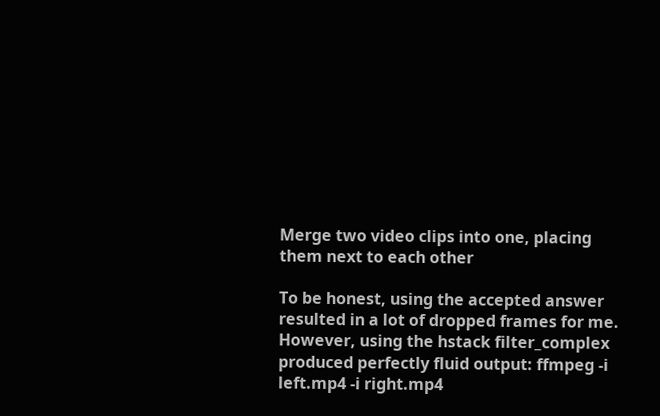Merge two video clips into one, placing them next to each other

To be honest, using the accepted answer resulted in a lot of dropped frames for me. However, using the hstack filter_complex produced perfectly fluid output: ffmpeg -i left.mp4 -i right.mp4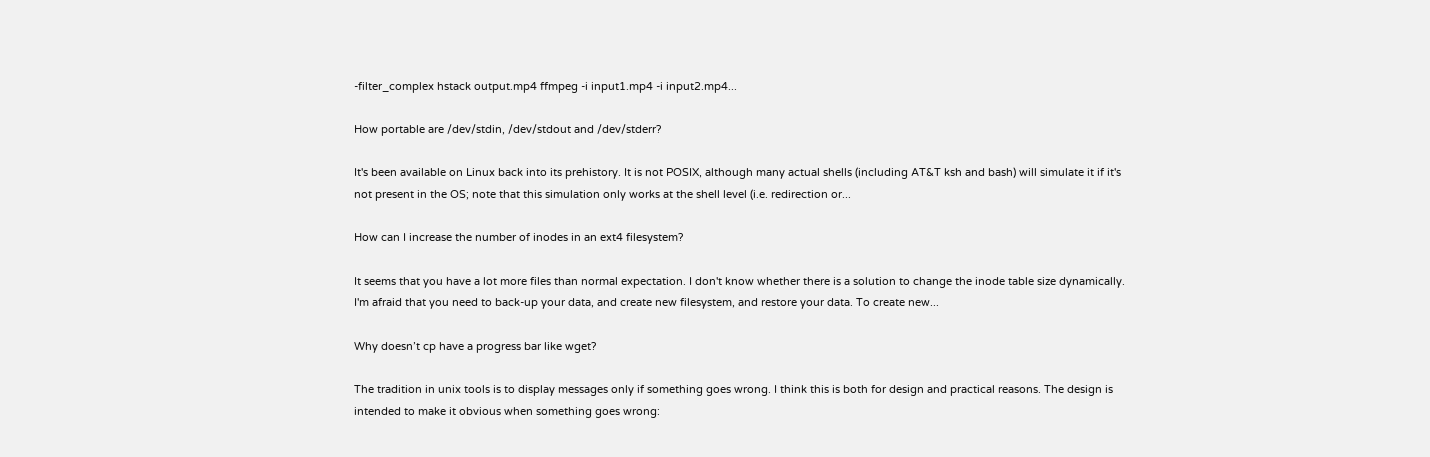-filter_complex hstack output.mp4 ffmpeg -i input1.mp4 -i input2.mp4...

How portable are /dev/stdin, /dev/stdout and /dev/stderr?

It's been available on Linux back into its prehistory. It is not POSIX, although many actual shells (including AT&T ksh and bash) will simulate it if it's not present in the OS; note that this simulation only works at the shell level (i.e. redirection or...

How can I increase the number of inodes in an ext4 filesystem?

It seems that you have a lot more files than normal expectation. I don't know whether there is a solution to change the inode table size dynamically. I'm afraid that you need to back-up your data, and create new filesystem, and restore your data. To create new...

Why doesn’t cp have a progress bar like wget?

The tradition in unix tools is to display messages only if something goes wrong. I think this is both for design and practical reasons. The design is intended to make it obvious when something goes wrong: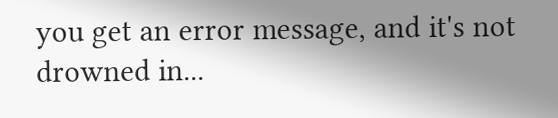you get an error message, and it's not drowned in...